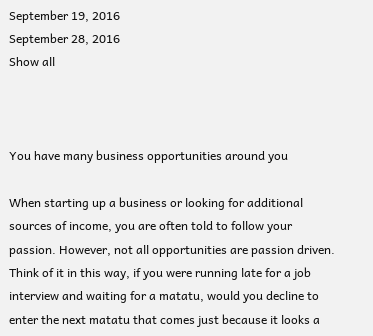September 19, 2016
September 28, 2016
Show all



You have many business opportunities around you

When starting up a business or looking for additional sources of income, you are often told to follow your passion. However, not all opportunities are passion driven. Think of it in this way, if you were running late for a job interview and waiting for a matatu, would you decline to enter the next matatu that comes just because it looks a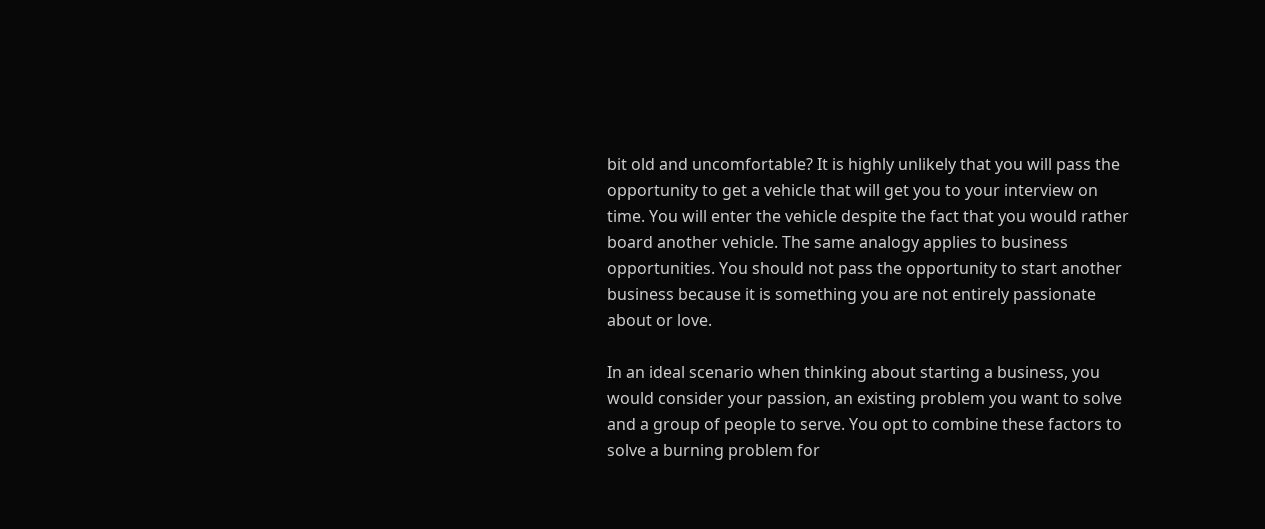bit old and uncomfortable? It is highly unlikely that you will pass the opportunity to get a vehicle that will get you to your interview on time. You will enter the vehicle despite the fact that you would rather board another vehicle. The same analogy applies to business opportunities. You should not pass the opportunity to start another business because it is something you are not entirely passionate about or love.

In an ideal scenario when thinking about starting a business, you would consider your passion, an existing problem you want to solve and a group of people to serve. You opt to combine these factors to solve a burning problem for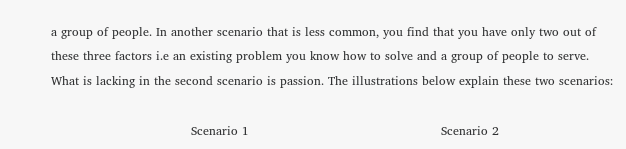a group of people. In another scenario that is less common, you find that you have only two out of these three factors i.e an existing problem you know how to solve and a group of people to serve. What is lacking in the second scenario is passion. The illustrations below explain these two scenarios:

                                   Scenario 1                                                Scenario 2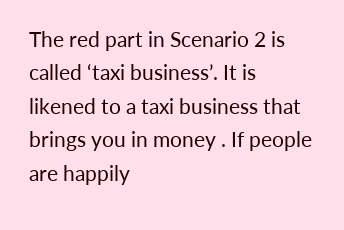The red part in Scenario 2 is called ‘taxi business’. It is likened to a taxi business that brings you in money . If people are happily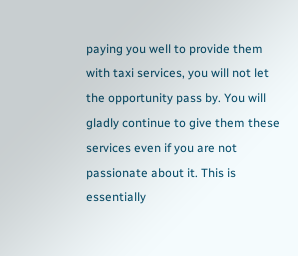paying you well to provide them with taxi services, you will not let the opportunity pass by. You will gladly continue to give them these services even if you are not passionate about it. This is essentially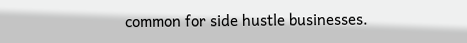common for side hustle businesses.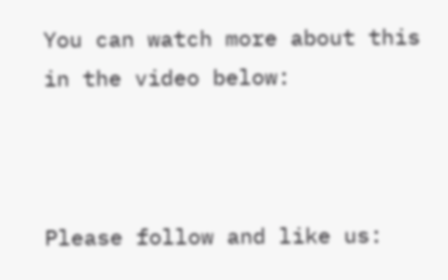You can watch more about this in the video below:



Please follow and like us: